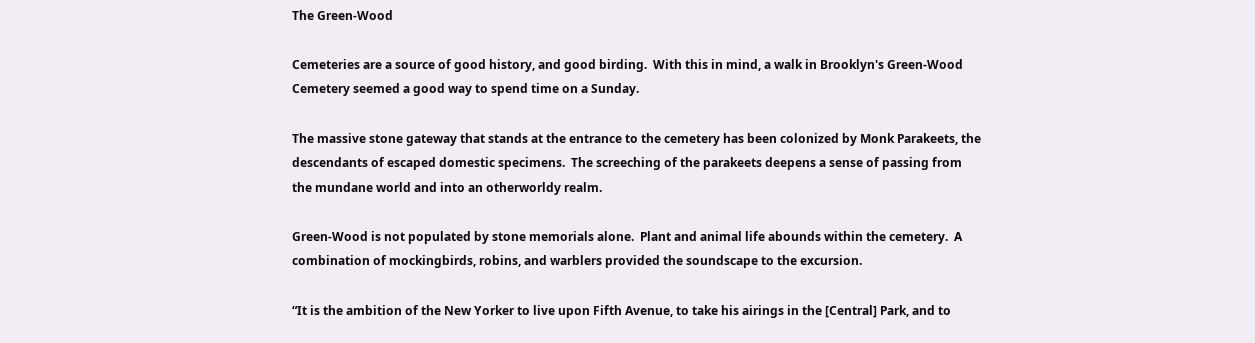The Green-Wood

Cemeteries are a source of good history, and good birding.  With this in mind, a walk in Brooklyn's Green-Wood Cemetery seemed a good way to spend time on a Sunday.

The massive stone gateway that stands at the entrance to the cemetery has been colonized by Monk Parakeets, the descendants of escaped domestic specimens.  The screeching of the parakeets deepens a sense of passing from the mundane world and into an otherworldy realm.

Green-Wood is not populated by stone memorials alone.  Plant and animal life abounds within the cemetery.  A combination of mockingbirds, robins, and warblers provided the soundscape to the excursion.

“It is the ambition of the New Yorker to live upon Fifth Avenue, to take his airings in the [Central] Park, and to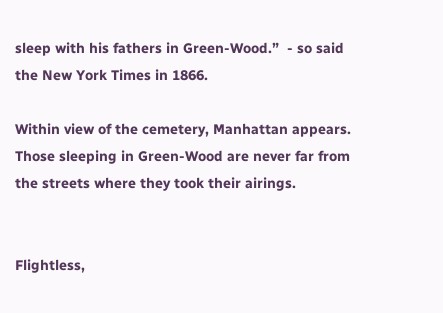sleep with his fathers in Green-Wood.”  - so said the New York Times in 1866.

Within view of the cemetery, Manhattan appears.  Those sleeping in Green-Wood are never far from the streets where they took their airings.


Flightless,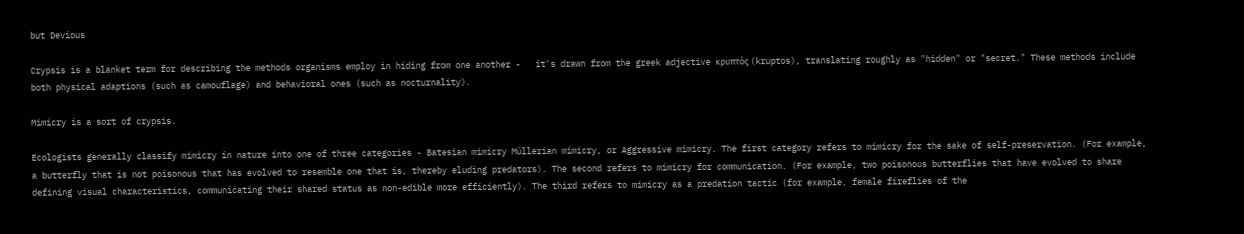but Devious

Crypsis is a blanket term for describing the methods organisms employ in hiding from one another -   it's drawn from the greek adjective κρυπτός (kruptos), translating roughly as "hidden" or "secret." These methods include both physical adaptions (such as camouflage) and behavioral ones (such as nocturnality).

Mimicry is a sort of crypsis.

Ecologists generally classify mimicry in nature into one of three categories - Batesian mimicry Müllerian mimicry, or Aggressive mimicry. The first category refers to mimicry for the sake of self-preservation. (For example, a butterfly that is not poisonous that has evolved to resemble one that is, thereby eluding predators). The second refers to mimicry for communication. (For example, two poisonous butterflies that have evolved to share defining visual characteristics, communicating their shared status as non-edible more efficiently). The third refers to mimicry as a predation tactic (for example, female fireflies of the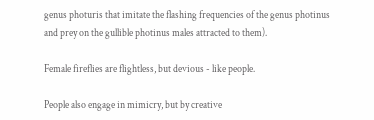genus photuris that imitate the flashing frequencies of the genus photinus and prey on the gullible photinus males attracted to them).

Female fireflies are flightless, but devious - like people.

People also engage in mimicry, but by creative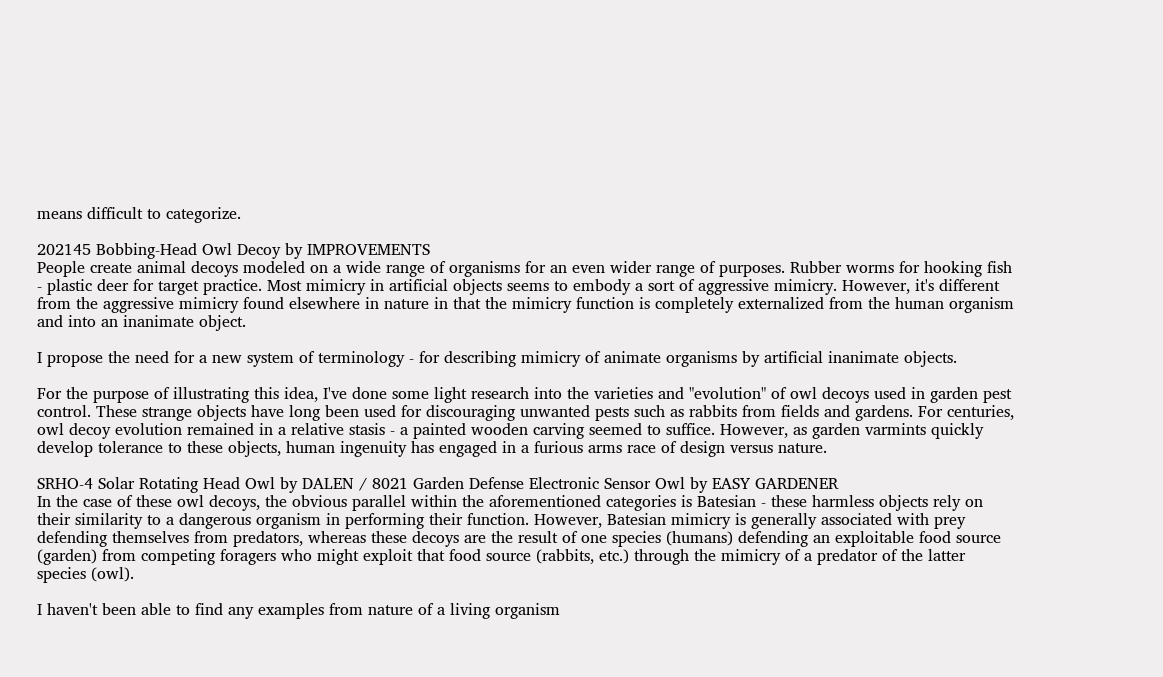means difficult to categorize.

202145 Bobbing-Head Owl Decoy by IMPROVEMENTS
People create animal decoys modeled on a wide range of organisms for an even wider range of purposes. Rubber worms for hooking fish - plastic deer for target practice. Most mimicry in artificial objects seems to embody a sort of aggressive mimicry. However, it's different from the aggressive mimicry found elsewhere in nature in that the mimicry function is completely externalized from the human organism and into an inanimate object.

I propose the need for a new system of terminology - for describing mimicry of animate organisms by artificial inanimate objects.

For the purpose of illustrating this idea, I've done some light research into the varieties and "evolution" of owl decoys used in garden pest control. These strange objects have long been used for discouraging unwanted pests such as rabbits from fields and gardens. For centuries, owl decoy evolution remained in a relative stasis - a painted wooden carving seemed to suffice. However, as garden varmints quickly develop tolerance to these objects, human ingenuity has engaged in a furious arms race of design versus nature.

SRHO-4 Solar Rotating Head Owl by DALEN / 8021 Garden Defense Electronic Sensor Owl by EASY GARDENER
In the case of these owl decoys, the obvious parallel within the aforementioned categories is Batesian - these harmless objects rely on their similarity to a dangerous organism in performing their function. However, Batesian mimicry is generally associated with prey defending themselves from predators, whereas these decoys are the result of one species (humans) defending an exploitable food source (garden) from competing foragers who might exploit that food source (rabbits, etc.) through the mimicry of a predator of the latter species (owl).

I haven't been able to find any examples from nature of a living organism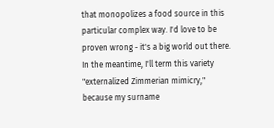that monopolizes a food source in this particular complex way. I'd love to be proven wrong - it's a big world out there. In the meantime, I'll term this variety "externalized Zimmerian mimicry," because my surname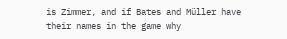is Zimmer, and if Bates and Müller have their names in the game why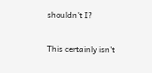shouldn't I?

This certainly isn't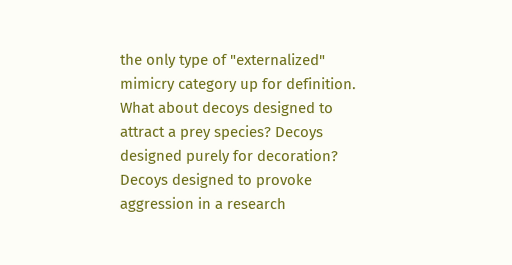the only type of "externalized" mimicry category up for definition. What about decoys designed to attract a prey species? Decoys designed purely for decoration? Decoys designed to provoke aggression in a research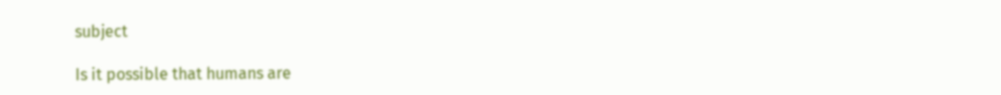subject

Is it possible that humans are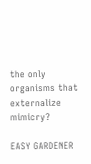the only organisms that externalize mimicry?

EASY GARDENER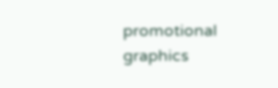promotional graphics